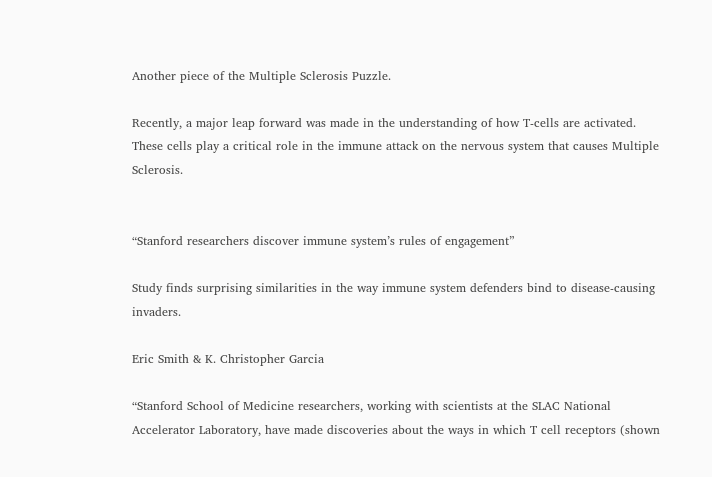Another piece of the Multiple Sclerosis Puzzle.

Recently, a major leap forward was made in the understanding of how T-cells are activated. These cells play a critical role in the immune attack on the nervous system that causes Multiple Sclerosis.


“Stanford researchers discover immune system’s rules of engagement”

Study finds surprising similarities in the way immune system defenders bind to disease-causing invaders.

Eric Smith & K. Christopher Garcia

“Stanford School of Medicine researchers, working with scientists at the SLAC National Accelerator Laboratory, have made discoveries about the ways in which T cell receptors (shown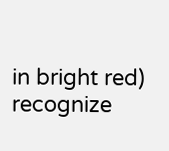in bright red) recognize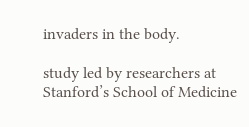invaders in the body.

study led by researchers at Stanford’s School of Medicine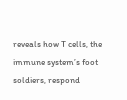reveals how T cells, the immune system’s foot soldiers, respond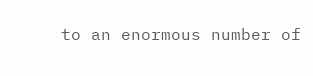to an enormous number of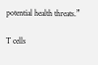potential health threats.”

T cells